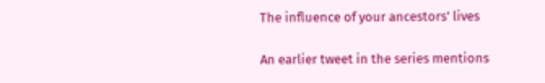The influence of your ancestors' lives

An earlier tweet in the series mentions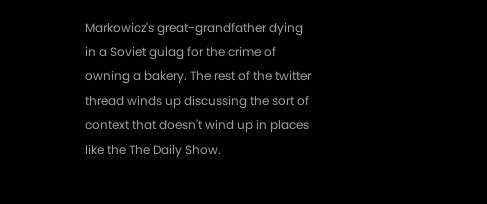Markowicz's great-grandfather dying in a Soviet gulag for the crime of owning a bakery. The rest of the twitter thread winds up discussing the sort of context that doesn't wind up in places like the The Daily Show.